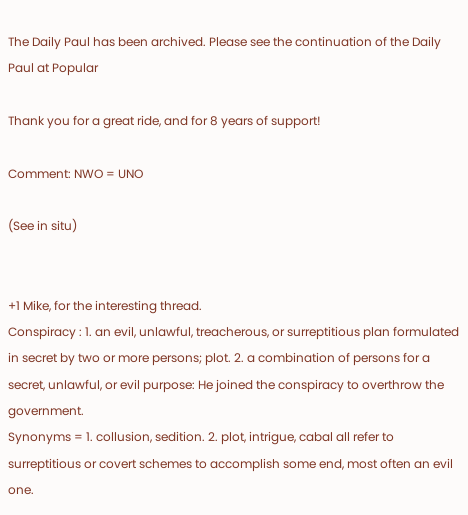The Daily Paul has been archived. Please see the continuation of the Daily Paul at Popular

Thank you for a great ride, and for 8 years of support!

Comment: NWO = UNO

(See in situ)


+1 Mike, for the interesting thread.
Conspiracy : 1. an evil, unlawful, treacherous, or surreptitious plan formulated in secret by two or more persons; plot. 2. a combination of persons for a secret, unlawful, or evil purpose: He joined the conspiracy to overthrow the government.
Synonyms = 1. collusion, sedition. 2. plot, intrigue, cabal all refer to surreptitious or covert schemes to accomplish some end, most often an evil one.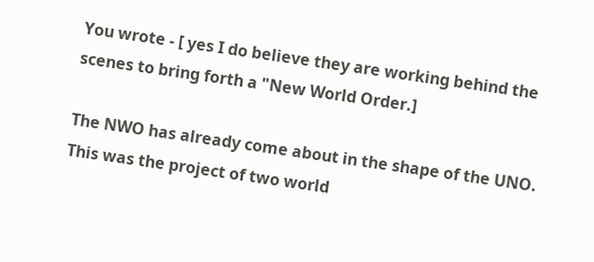You wrote - [ yes I do believe they are working behind the scenes to bring forth a "New World Order.]

The NWO has already come about in the shape of the UNO. This was the project of two world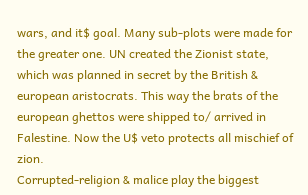wars, and it$ goal. Many sub-plots were made for the greater one. UN created the Zionist state, which was planned in secret by the British & european aristocrats. This way the brats of the european ghettos were shipped to/ arrived in Falestine. Now the U$ veto protects all mischief of zion.
Corrupted-religion & malice play the biggest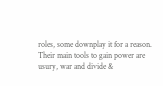roles, some downplay it for a reason.
Their main tools to gain power are usury, war and divide &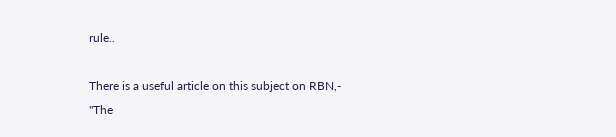rule..

There is a useful article on this subject on RBN,-
"The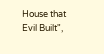House that Evil Built",